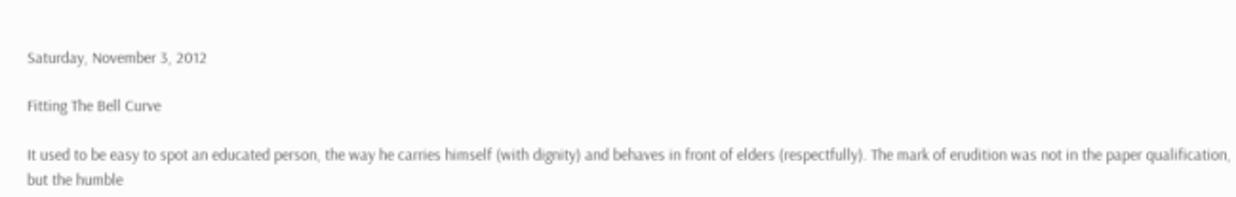Saturday, November 3, 2012

Fitting The Bell Curve

It used to be easy to spot an educated person, the way he carries himself (with dignity) and behaves in front of elders (respectfully). The mark of erudition was not in the paper qualification, but the humble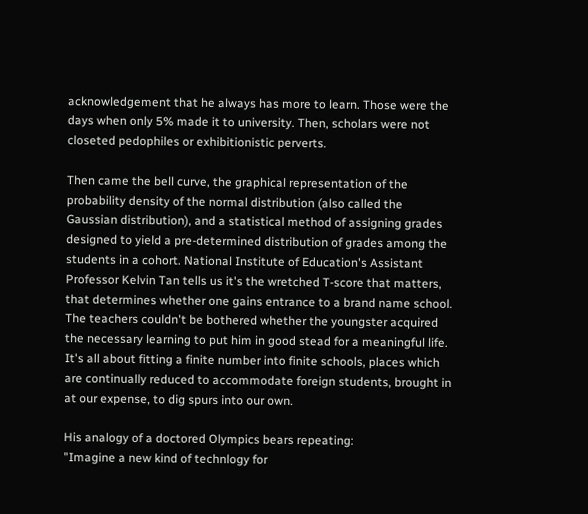acknowledgement that he always has more to learn. Those were the days when only 5% made it to university. Then, scholars were not closeted pedophiles or exhibitionistic perverts.

Then came the bell curve, the graphical representation of the probability density of the normal distribution (also called the Gaussian distribution), and a statistical method of assigning grades designed to yield a pre-determined distribution of grades among the students in a cohort. National Institute of Education's Assistant Professor Kelvin Tan tells us it's the wretched T-score that matters, that determines whether one gains entrance to a brand name school. The teachers couldn't be bothered whether the youngster acquired the necessary learning to put him in good stead for a meaningful life.  It's all about fitting a finite number into finite schools, places which are continually reduced to accommodate foreign students, brought in at our expense, to dig spurs into our own.

His analogy of a doctored Olympics bears repeating:
"Imagine a new kind of technlogy for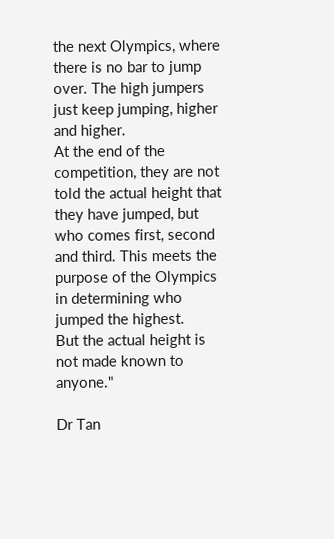the next Olympics, where there is no bar to jump over. The high jumpers just keep jumping, higher and higher.
At the end of the competition, they are not told the actual height that they have jumped, but who comes first, second and third. This meets the purpose of the Olympics in determining who jumped the highest.
But the actual height is not made known to anyone."

Dr Tan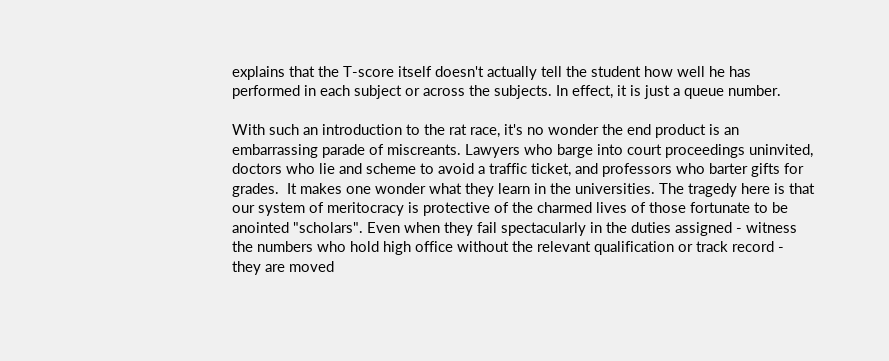explains that the T-score itself doesn't actually tell the student how well he has performed in each subject or across the subjects. In effect, it is just a queue number.

With such an introduction to the rat race, it's no wonder the end product is an embarrassing parade of miscreants. Lawyers who barge into court proceedings uninvited, doctors who lie and scheme to avoid a traffic ticket, and professors who barter gifts for grades.  It makes one wonder what they learn in the universities. The tragedy here is that our system of meritocracy is protective of the charmed lives of those fortunate to be anointed "scholars". Even when they fail spectacularly in the duties assigned - witness the numbers who hold high office without the relevant qualification or track record - they are moved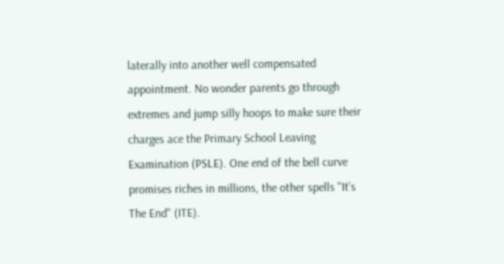laterally into another well compensated appointment. No wonder parents go through extremes and jump silly hoops to make sure their charges ace the Primary School Leaving Examination (PSLE). One end of the bell curve promises riches in millions, the other spells "It's The End" (ITE).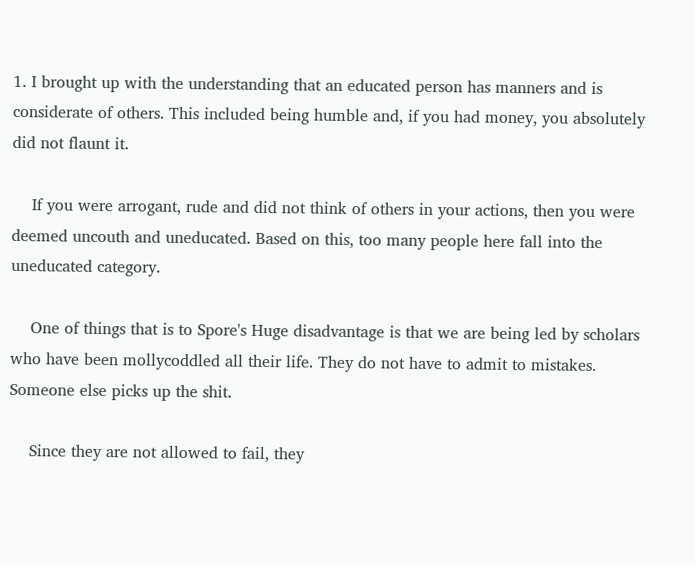1. I brought up with the understanding that an educated person has manners and is considerate of others. This included being humble and, if you had money, you absolutely did not flaunt it.

    If you were arrogant, rude and did not think of others in your actions, then you were deemed uncouth and uneducated. Based on this, too many people here fall into the uneducated category.

    One of things that is to Spore's Huge disadvantage is that we are being led by scholars who have been mollycoddled all their life. They do not have to admit to mistakes. Someone else picks up the shit.

    Since they are not allowed to fail, they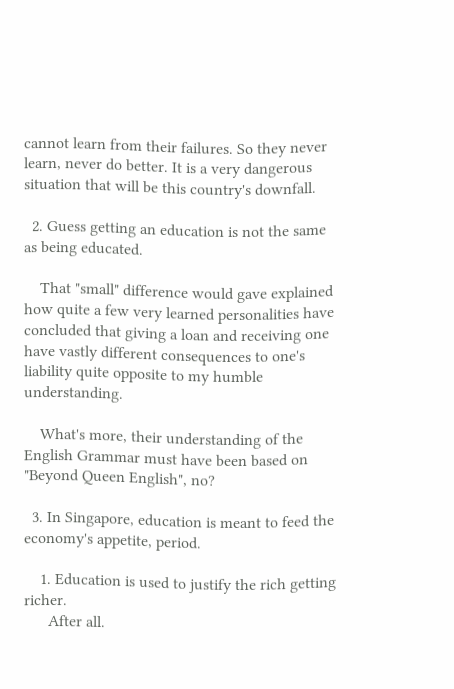cannot learn from their failures. So they never learn, never do better. It is a very dangerous situation that will be this country's downfall.

  2. Guess getting an education is not the same as being educated.

    That "small" difference would gave explained how quite a few very learned personalities have concluded that giving a loan and receiving one have vastly different consequences to one's liability quite opposite to my humble understanding.

    What's more, their understanding of the English Grammar must have been based on "Beyond Queen English", no?

  3. In Singapore, education is meant to feed the economy's appetite, period.

    1. Education is used to justify the rich getting richer.
      After all.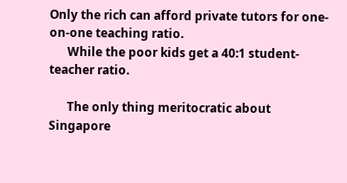Only the rich can afford private tutors for one-on-one teaching ratio.
      While the poor kids get a 40:1 student-teacher ratio.

      The only thing meritocratic about Singapore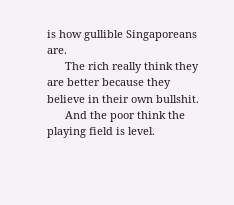is how gullible Singaporeans are.
      The rich really think they are better because they believe in their own bullshit.
      And the poor think the playing field is level.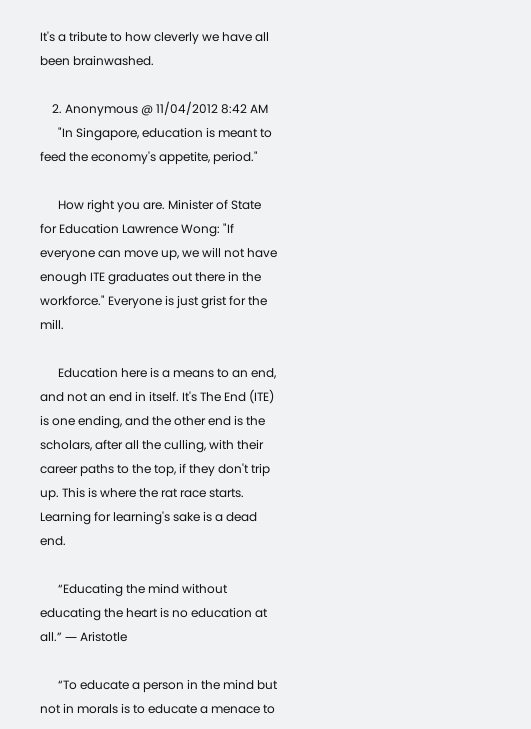It's a tribute to how cleverly we have all been brainwashed.

    2. Anonymous @ 11/04/2012 8:42 AM
      "In Singapore, education is meant to feed the economy's appetite, period."

      How right you are. Minister of State for Education Lawrence Wong: "If everyone can move up, we will not have enough ITE graduates out there in the workforce." Everyone is just grist for the mill.

      Education here is a means to an end, and not an end in itself. It's The End (ITE) is one ending, and the other end is the scholars, after all the culling, with their career paths to the top, if they don't trip up. This is where the rat race starts. Learning for learning's sake is a dead end.

      “Educating the mind without educating the heart is no education at all.” ― Aristotle

      “To educate a person in the mind but not in morals is to educate a menace to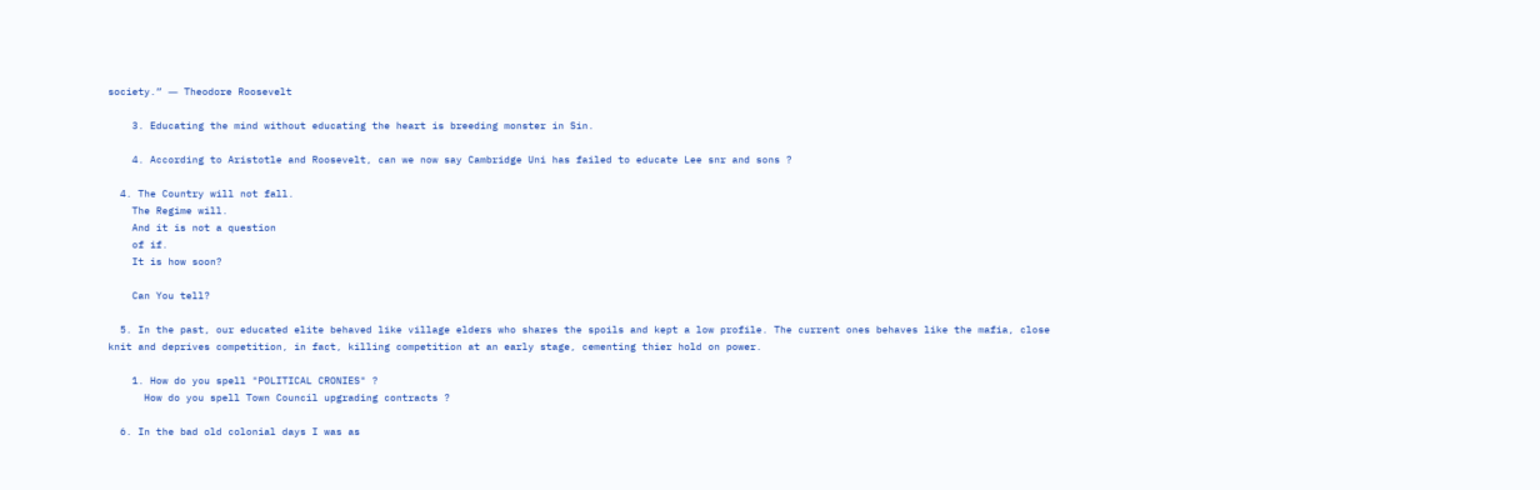society.” ― Theodore Roosevelt

    3. Educating the mind without educating the heart is breeding monster in Sin.

    4. According to Aristotle and Roosevelt, can we now say Cambridge Uni has failed to educate Lee snr and sons ?

  4. The Country will not fall.
    The Regime will.
    And it is not a question
    of if.
    It is how soon?

    Can You tell?

  5. In the past, our educated elite behaved like village elders who shares the spoils and kept a low profile. The current ones behaves like the mafia, close knit and deprives competition, in fact, killing competition at an early stage, cementing thier hold on power.

    1. How do you spell "POLITICAL CRONIES" ?
      How do you spell Town Council upgrading contracts ?

  6. In the bad old colonial days I was as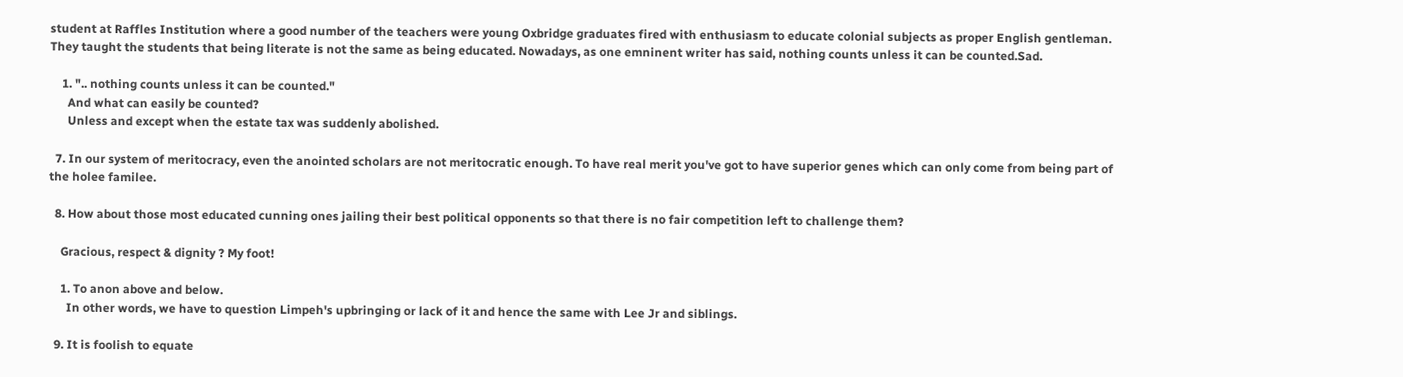student at Raffles Institution where a good number of the teachers were young Oxbridge graduates fired with enthusiasm to educate colonial subjects as proper English gentleman. They taught the students that being literate is not the same as being educated. Nowadays, as one emninent writer has said, nothing counts unless it can be counted.Sad.

    1. ".. nothing counts unless it can be counted."
      And what can easily be counted?
      Unless and except when the estate tax was suddenly abolished.

  7. In our system of meritocracy, even the anointed scholars are not meritocratic enough. To have real merit you've got to have superior genes which can only come from being part of the holee familee.

  8. How about those most educated cunning ones jailing their best political opponents so that there is no fair competition left to challenge them?

    Gracious, respect & dignity ? My foot!

    1. To anon above and below.
      In other words, we have to question Limpeh's upbringing or lack of it and hence the same with Lee Jr and siblings.

  9. It is foolish to equate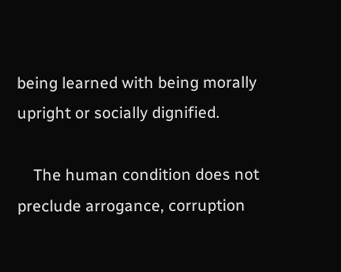being learned with being morally upright or socially dignified.

    The human condition does not preclude arrogance, corruption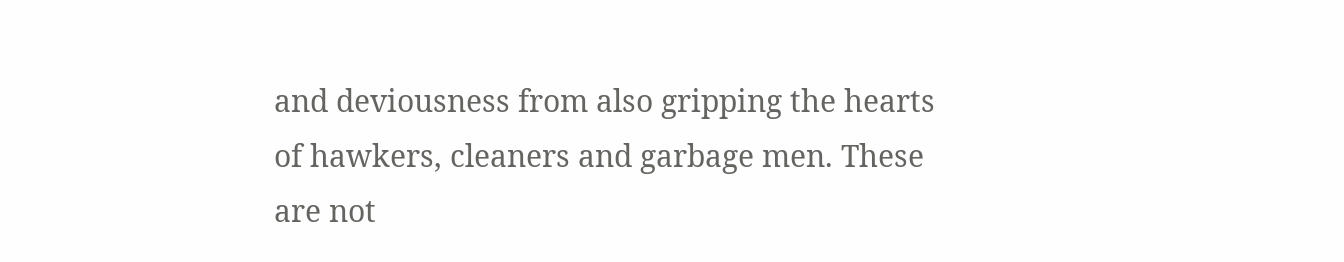and deviousness from also gripping the hearts of hawkers, cleaners and garbage men. These are not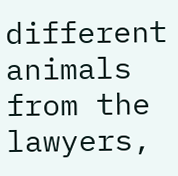different animals from the lawyers,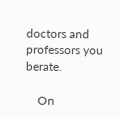doctors and professors you berate.

    On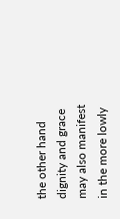the other hand dignity and grace may also manifest in the more lowly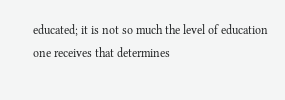educated; it is not so much the level of education one receives that determines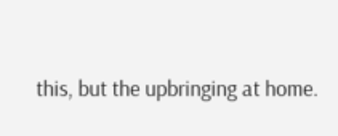this, but the upbringing at home.